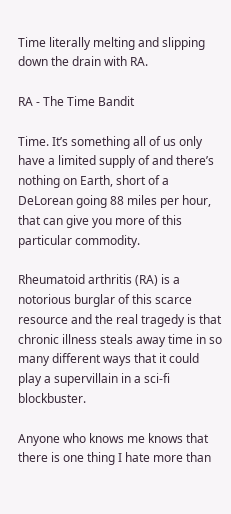Time literally melting and slipping down the drain with RA.

RA - The Time Bandit

Time. It’s something all of us only have a limited supply of and there’s nothing on Earth, short of a DeLorean going 88 miles per hour, that can give you more of this particular commodity.

Rheumatoid arthritis (RA) is a notorious burglar of this scarce resource and the real tragedy is that chronic illness steals away time in so many different ways that it could play a supervillain in a sci-fi blockbuster.

Anyone who knows me knows that there is one thing I hate more than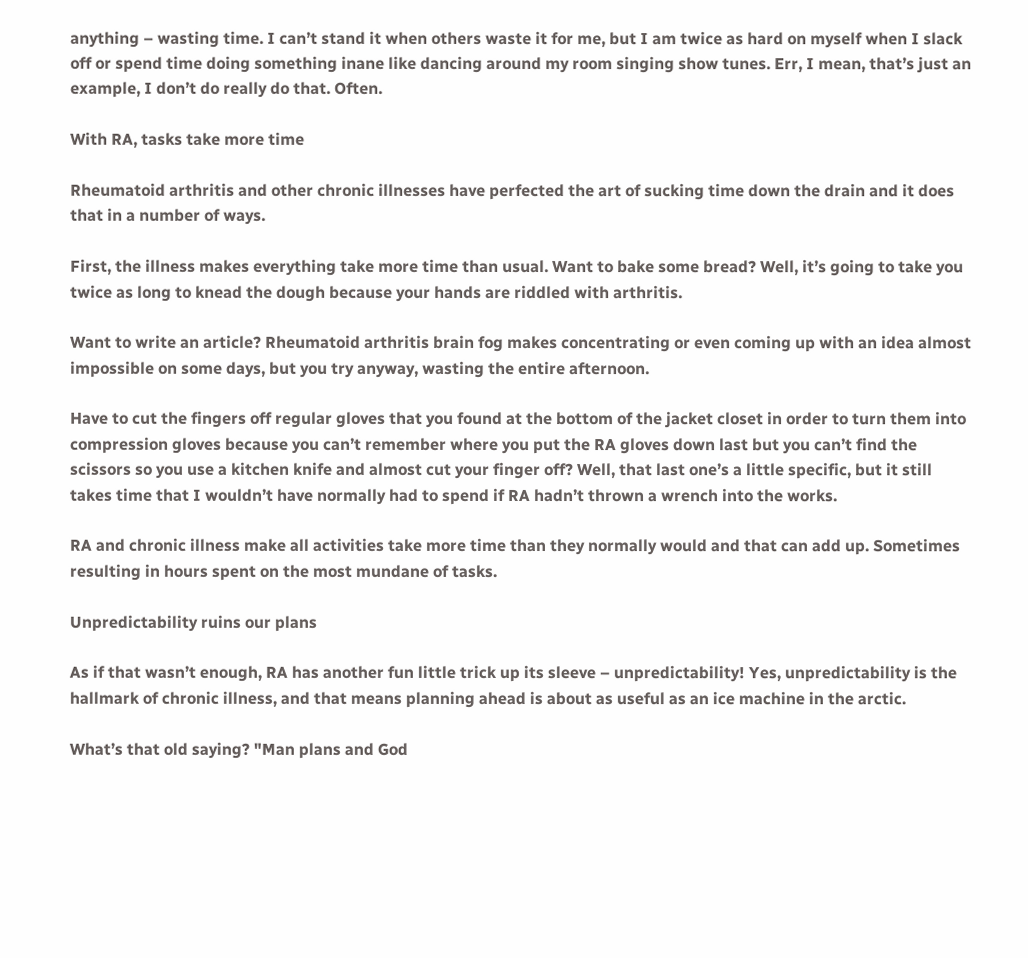anything – wasting time. I can’t stand it when others waste it for me, but I am twice as hard on myself when I slack off or spend time doing something inane like dancing around my room singing show tunes. Err, I mean, that’s just an example, I don’t do really do that. Often.

With RA, tasks take more time

Rheumatoid arthritis and other chronic illnesses have perfected the art of sucking time down the drain and it does that in a number of ways.

First, the illness makes everything take more time than usual. Want to bake some bread? Well, it’s going to take you twice as long to knead the dough because your hands are riddled with arthritis.

Want to write an article? Rheumatoid arthritis brain fog makes concentrating or even coming up with an idea almost impossible on some days, but you try anyway, wasting the entire afternoon.

Have to cut the fingers off regular gloves that you found at the bottom of the jacket closet in order to turn them into compression gloves because you can’t remember where you put the RA gloves down last but you can’t find the scissors so you use a kitchen knife and almost cut your finger off? Well, that last one’s a little specific, but it still takes time that I wouldn’t have normally had to spend if RA hadn’t thrown a wrench into the works.

RA and chronic illness make all activities take more time than they normally would and that can add up. Sometimes resulting in hours spent on the most mundane of tasks.

Unpredictability ruins our plans

As if that wasn’t enough, RA has another fun little trick up its sleeve – unpredictability! Yes, unpredictability is the hallmark of chronic illness, and that means planning ahead is about as useful as an ice machine in the arctic.

What’s that old saying? "Man plans and God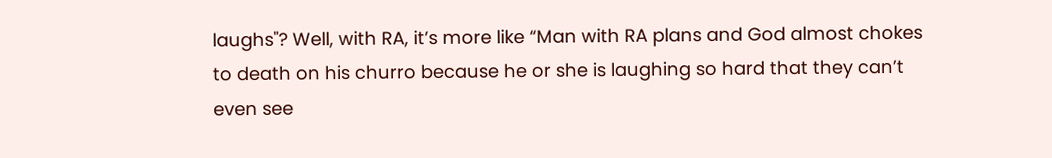laughs"? Well, with RA, it’s more like “Man with RA plans and God almost chokes to death on his churro because he or she is laughing so hard that they can’t even see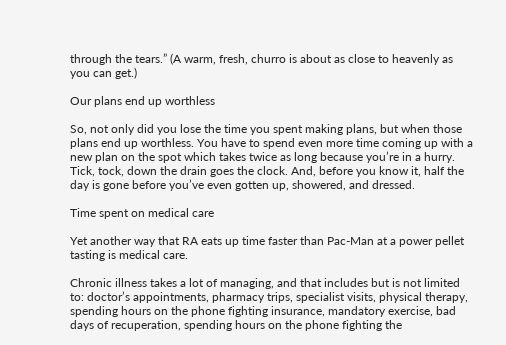through the tears.” (A warm, fresh, churro is about as close to heavenly as you can get.)

Our plans end up worthless

So, not only did you lose the time you spent making plans, but when those plans end up worthless. You have to spend even more time coming up with a new plan on the spot which takes twice as long because you’re in a hurry. Tick, tock, down the drain goes the clock. And, before you know it, half the day is gone before you’ve even gotten up, showered, and dressed.

Time spent on medical care

Yet another way that RA eats up time faster than Pac-Man at a power pellet tasting is medical care.

Chronic illness takes a lot of managing, and that includes but is not limited to: doctor’s appointments, pharmacy trips, specialist visits, physical therapy, spending hours on the phone fighting insurance, mandatory exercise, bad days of recuperation, spending hours on the phone fighting the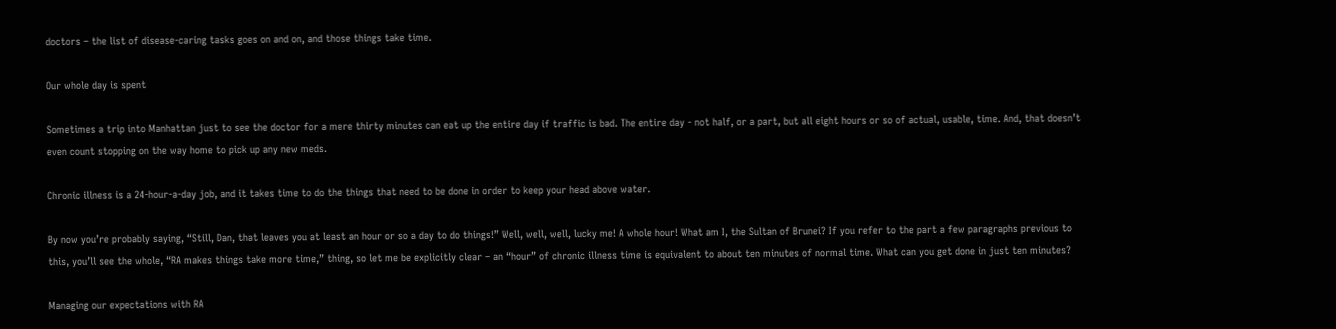doctors – the list of disease-caring tasks goes on and on, and those things take time.

Our whole day is spent

Sometimes a trip into Manhattan just to see the doctor for a mere thirty minutes can eat up the entire day if traffic is bad. The entire day - not half, or a part, but all eight hours or so of actual, usable, time. And, that doesn’t even count stopping on the way home to pick up any new meds.

Chronic illness is a 24-hour-a-day job, and it takes time to do the things that need to be done in order to keep your head above water.

By now you’re probably saying, “Still, Dan, that leaves you at least an hour or so a day to do things!” Well, well, well, lucky me! A whole hour! What am I, the Sultan of Brunei? If you refer to the part a few paragraphs previous to this, you’ll see the whole, “RA makes things take more time,” thing, so let me be explicitly clear – an “hour” of chronic illness time is equivalent to about ten minutes of normal time. What can you get done in just ten minutes?

Managing our expectations with RA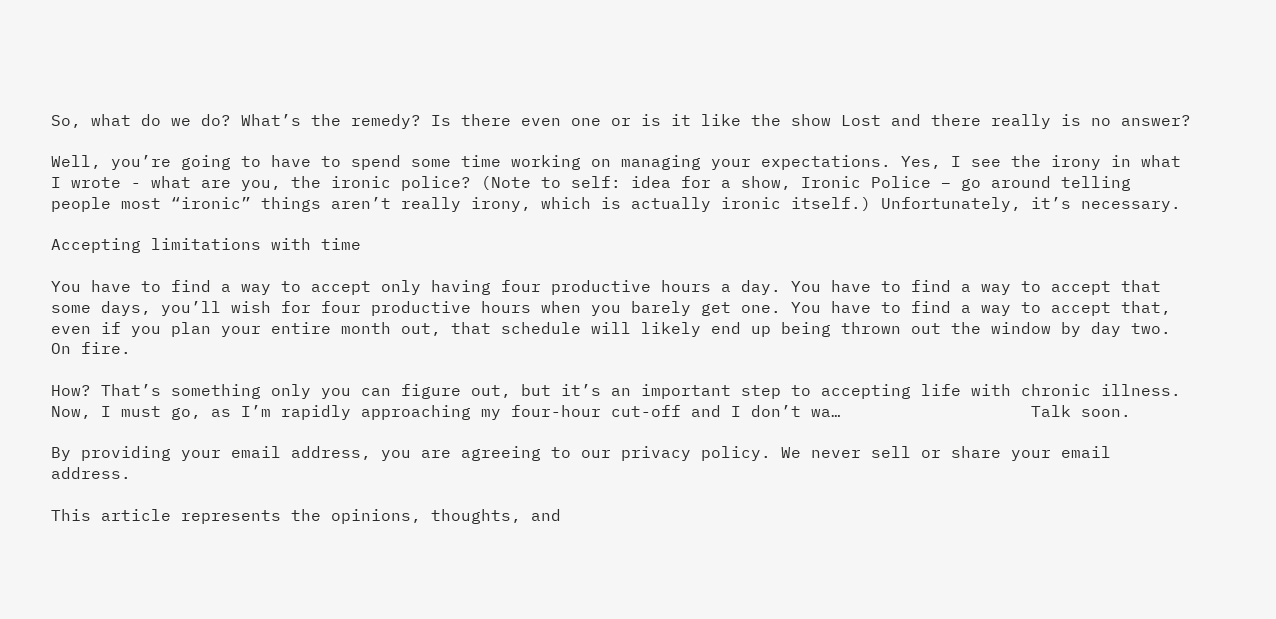So, what do we do? What’s the remedy? Is there even one or is it like the show Lost and there really is no answer?

Well, you’re going to have to spend some time working on managing your expectations. Yes, I see the irony in what I wrote - what are you, the ironic police? (Note to self: idea for a show, Ironic Police – go around telling people most “ironic” things aren’t really irony, which is actually ironic itself.) Unfortunately, it’s necessary.

Accepting limitations with time

You have to find a way to accept only having four productive hours a day. You have to find a way to accept that some days, you’ll wish for four productive hours when you barely get one. You have to find a way to accept that, even if you plan your entire month out, that schedule will likely end up being thrown out the window by day two. On fire.

How? That’s something only you can figure out, but it’s an important step to accepting life with chronic illness. Now, I must go, as I’m rapidly approaching my four-hour cut-off and I don’t wa…                   Talk soon.

By providing your email address, you are agreeing to our privacy policy. We never sell or share your email address.

This article represents the opinions, thoughts, and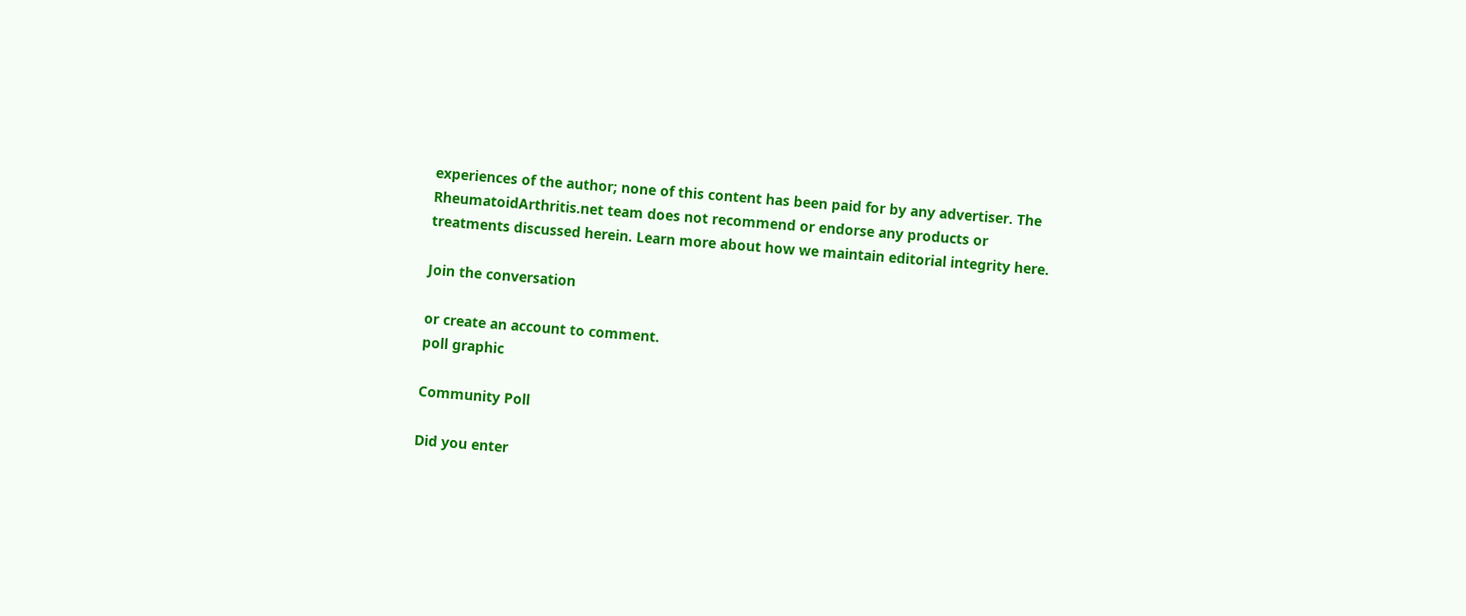experiences of the author; none of this content has been paid for by any advertiser. The RheumatoidArthritis.net team does not recommend or endorse any products or treatments discussed herein. Learn more about how we maintain editorial integrity here.

Join the conversation

or create an account to comment.
poll graphic

Community Poll

Did you enter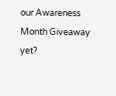our Awareness Month Giveaway yet?